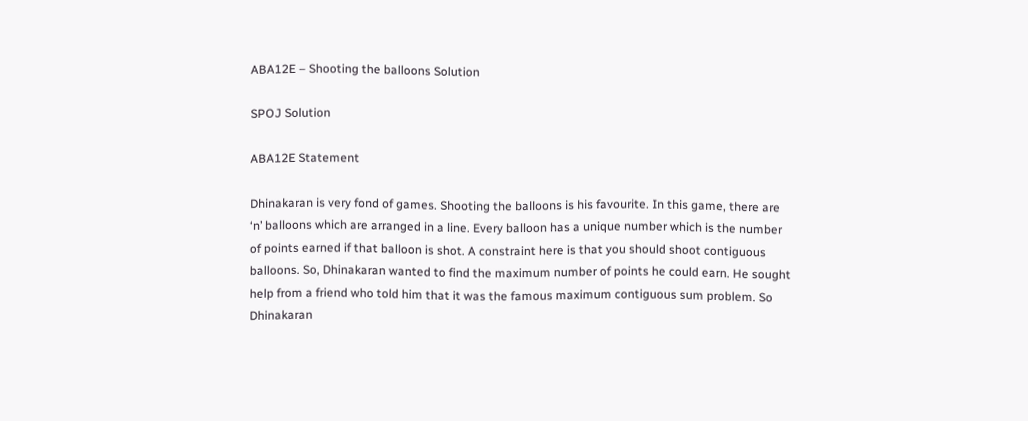ABA12E – Shooting the balloons Solution

SPOJ Solution

ABA12E Statement

Dhinakaran is very fond of games. Shooting the balloons is his favourite. In this game, there are ‘n’ balloons which are arranged in a line. Every balloon has a unique number which is the number of points earned if that balloon is shot. A constraint here is that you should shoot contiguous balloons. So, Dhinakaran wanted to find the maximum number of points he could earn. He sought help from a friend who told him that it was the famous maximum contiguous sum problem. So Dhinakaran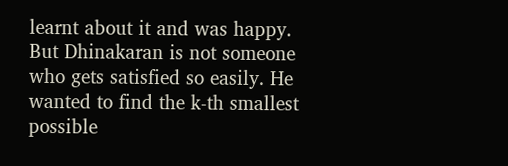learnt about it and was happy. But Dhinakaran is not someone who gets satisfied so easily. He wanted to find the k-th smallest possible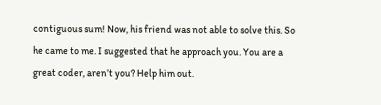contiguous sum! Now, his friend was not able to solve this. So he came to me. I suggested that he approach you. You are a great coder, aren’t you? Help him out.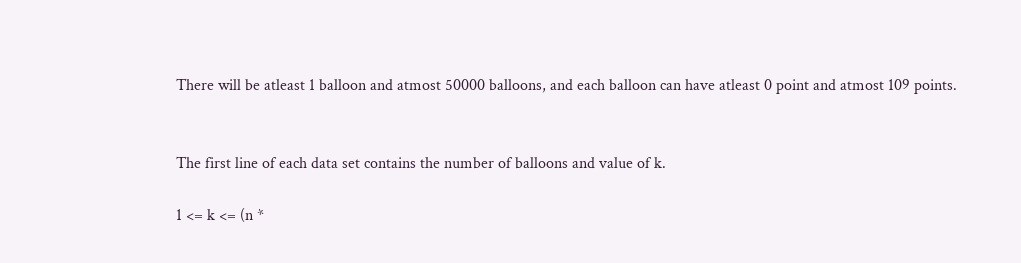There will be atleast 1 balloon and atmost 50000 balloons, and each balloon can have atleast 0 point and atmost 109 points.


The first line of each data set contains the number of balloons and value of k.

1 <= k <= (n *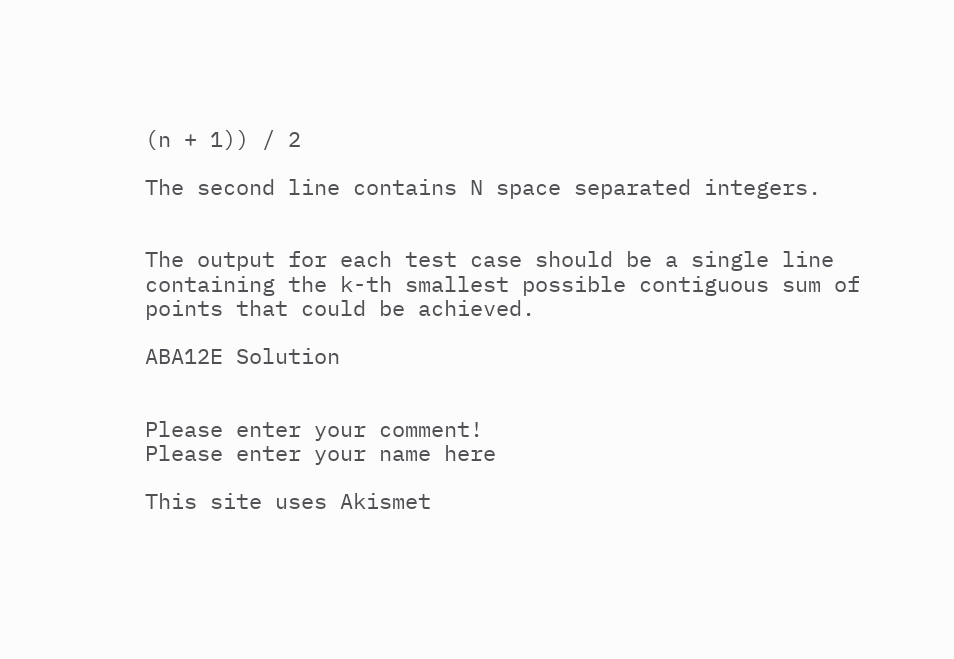(n + 1)) / 2

The second line contains N space separated integers.


The output for each test case should be a single line containing the k-th smallest possible contiguous sum of points that could be achieved.

ABA12E Solution


Please enter your comment!
Please enter your name here

This site uses Akismet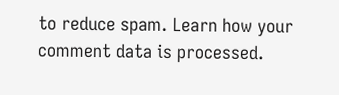to reduce spam. Learn how your comment data is processed.